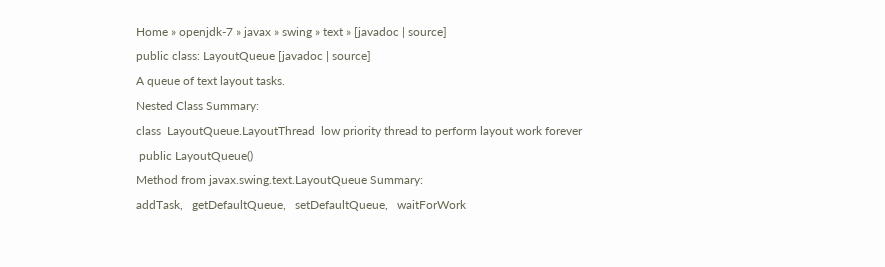Home » openjdk-7 » javax » swing » text » [javadoc | source]
public class: LayoutQueue [javadoc | source]
A queue of text layout tasks.
Nested Class Summary:
class  LayoutQueue.LayoutThread  low priority thread to perform layout work forever
 public LayoutQueue()
Method from javax.swing.text.LayoutQueue Summary:
addTask,   getDefaultQueue,   setDefaultQueue,   waitForWork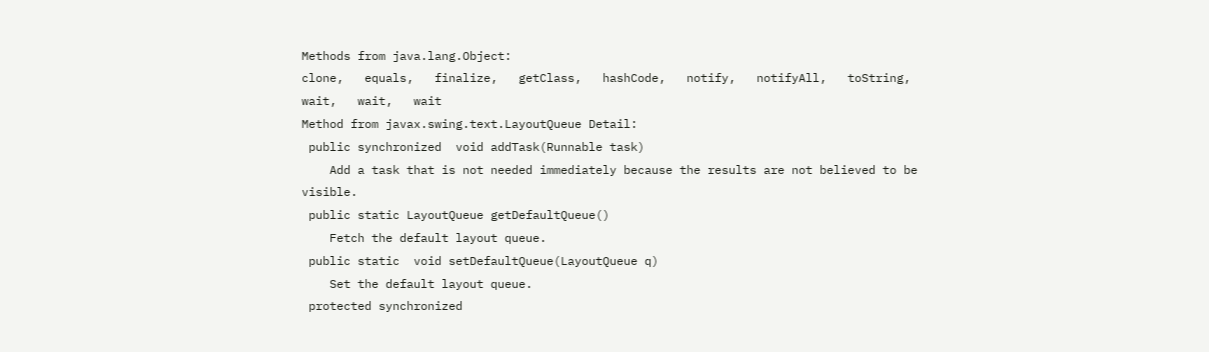Methods from java.lang.Object:
clone,   equals,   finalize,   getClass,   hashCode,   notify,   notifyAll,   toString,   wait,   wait,   wait
Method from javax.swing.text.LayoutQueue Detail:
 public synchronized  void addTask(Runnable task)
    Add a task that is not needed immediately because the results are not believed to be visible.
 public static LayoutQueue getDefaultQueue()
    Fetch the default layout queue.
 public static  void setDefaultQueue(LayoutQueue q)
    Set the default layout queue.
 protected synchronized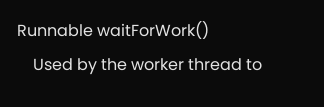Runnable waitForWork()
    Used by the worker thread to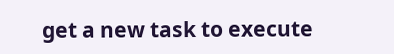get a new task to execute